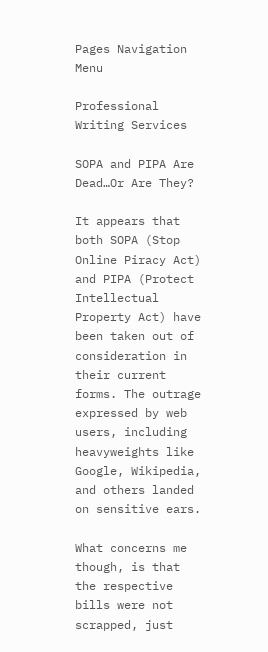Pages Navigation Menu

Professional Writing Services

SOPA and PIPA Are Dead…Or Are They?

It appears that both SOPA (Stop Online Piracy Act) and PIPA (Protect Intellectual Property Act) have been taken out of consideration in their current forms. The outrage expressed by web users, including heavyweights like Google, Wikipedia, and others landed on sensitive ears.

What concerns me though, is that the respective bills were not scrapped, just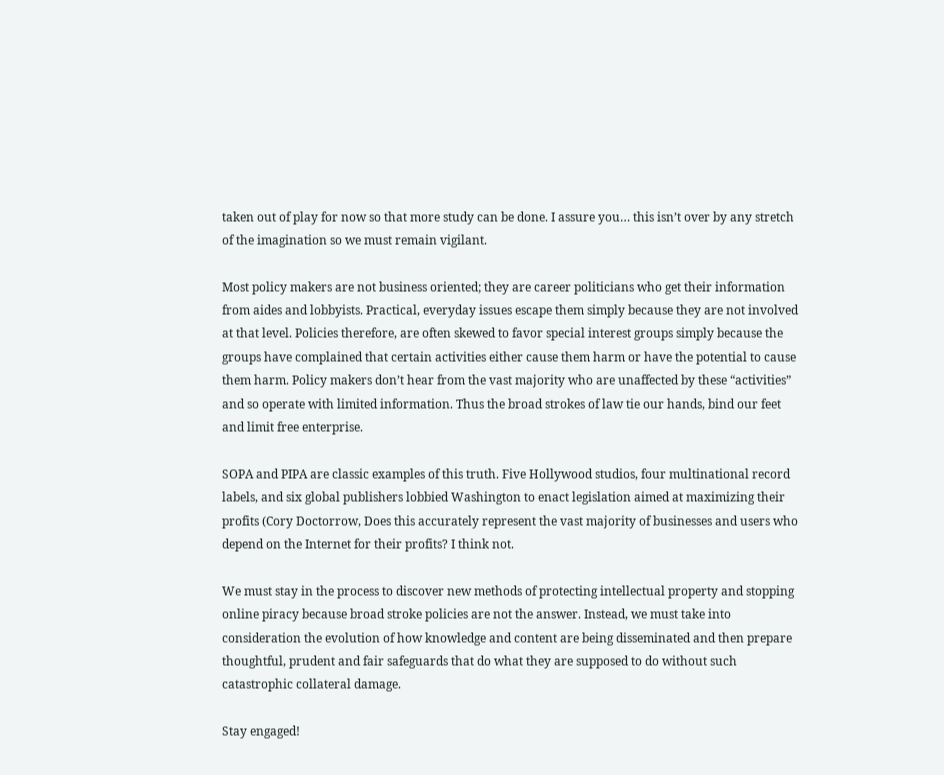taken out of play for now so that more study can be done. I assure you… this isn’t over by any stretch of the imagination so we must remain vigilant.

Most policy makers are not business oriented; they are career politicians who get their information from aides and lobbyists. Practical, everyday issues escape them simply because they are not involved at that level. Policies therefore, are often skewed to favor special interest groups simply because the groups have complained that certain activities either cause them harm or have the potential to cause them harm. Policy makers don’t hear from the vast majority who are unaffected by these “activities” and so operate with limited information. Thus the broad strokes of law tie our hands, bind our feet and limit free enterprise.

SOPA and PIPA are classic examples of this truth. Five Hollywood studios, four multinational record labels, and six global publishers lobbied Washington to enact legislation aimed at maximizing their profits (Cory Doctorrow, Does this accurately represent the vast majority of businesses and users who depend on the Internet for their profits? I think not.

We must stay in the process to discover new methods of protecting intellectual property and stopping online piracy because broad stroke policies are not the answer. Instead, we must take into consideration the evolution of how knowledge and content are being disseminated and then prepare thoughtful, prudent and fair safeguards that do what they are supposed to do without such catastrophic collateral damage.

Stay engaged!